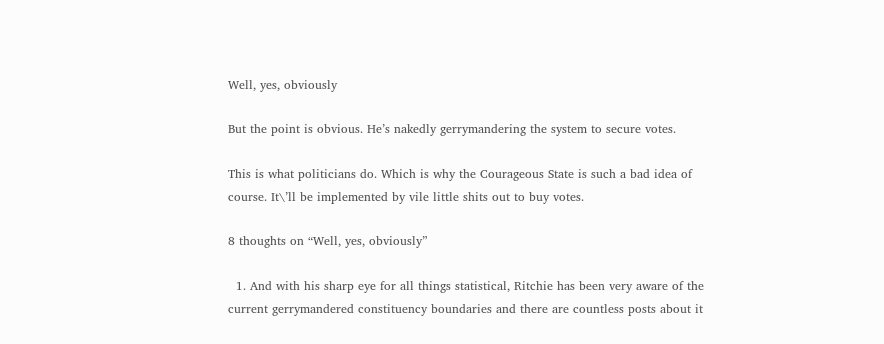Well, yes, obviously

But the point is obvious. He’s nakedly gerrymandering the system to secure votes.

This is what politicians do. Which is why the Courageous State is such a bad idea of course. It\’ll be implemented by vile little shits out to buy votes.

8 thoughts on “Well, yes, obviously”

  1. And with his sharp eye for all things statistical, Ritchie has been very aware of the current gerrymandered constituency boundaries and there are countless posts about it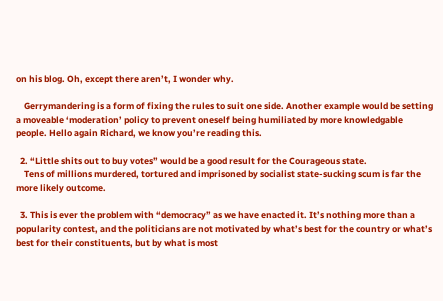on his blog. Oh, except there aren’t, I wonder why.

    Gerrymandering is a form of fixing the rules to suit one side. Another example would be setting a moveable ‘moderation’ policy to prevent oneself being humiliated by more knowledgable people. Hello again Richard, we know you’re reading this.

  2. “Little shits out to buy votes” would be a good result for the Courageous state.
    Tens of millions murdered, tortured and imprisoned by socialist state-sucking scum is far the more likely outcome.

  3. This is ever the problem with “democracy” as we have enacted it. It’s nothing more than a popularity contest, and the politicians are not motivated by what’s best for the country or what’s best for their constituents, but by what is most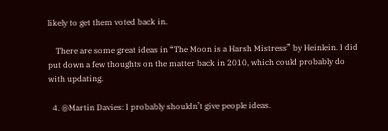likely to get them voted back in.

    There are some great ideas in “The Moon is a Harsh Mistress” by Heinlein. I did put down a few thoughts on the matter back in 2010, which could probably do with updating.

  4. @Martin Davies: I probably shouldn’t give people ideas.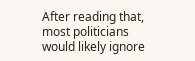After reading that, most politicians would likely ignore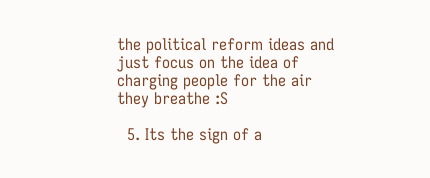the political reform ideas and just focus on the idea of charging people for the air they breathe :S

  5. Its the sign of a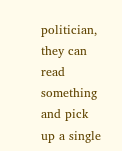politician, they can read something and pick up a single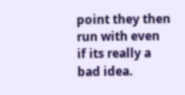point they then run with even if its really a bad idea.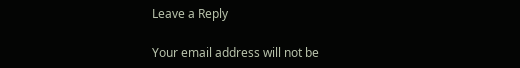Leave a Reply

Your email address will not be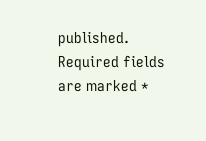published. Required fields are marked *